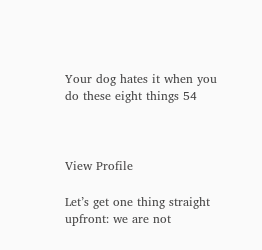Your dog hates it when you do these eight things 54



View Profile

Let’s get one thing straight upfront: we are not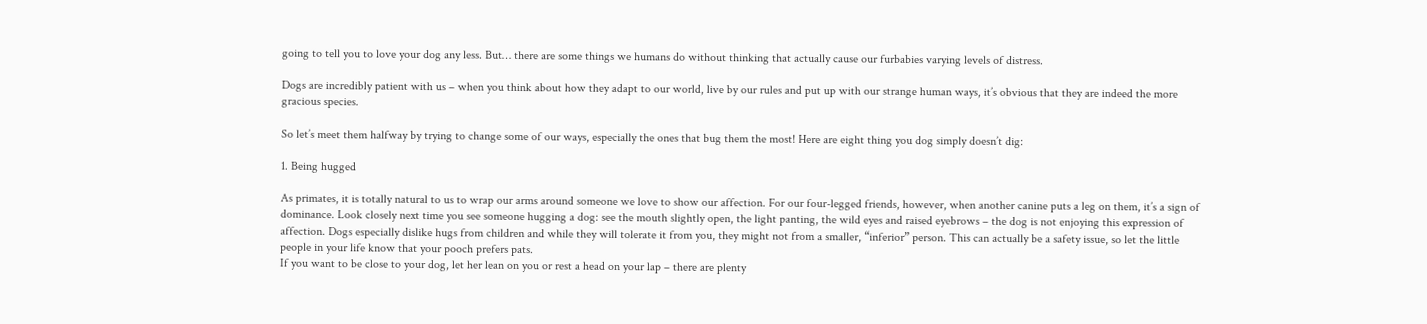going to tell you to love your dog any less. But… there are some things we humans do without thinking that actually cause our furbabies varying levels of distress.

Dogs are incredibly patient with us – when you think about how they adapt to our world, live by our rules and put up with our strange human ways, it’s obvious that they are indeed the more gracious species.

So let’s meet them halfway by trying to change some of our ways, especially the ones that bug them the most! Here are eight thing you dog simply doesn’t dig:

1. Being hugged

As primates, it is totally natural to us to wrap our arms around someone we love to show our affection. For our four-legged friends, however, when another canine puts a leg on them, it’s a sign of dominance. Look closely next time you see someone hugging a dog: see the mouth slightly open, the light panting, the wild eyes and raised eyebrows – the dog is not enjoying this expression of affection. Dogs especially dislike hugs from children and while they will tolerate it from you, they might not from a smaller, “inferior” person. This can actually be a safety issue, so let the little people in your life know that your pooch prefers pats.
If you want to be close to your dog, let her lean on you or rest a head on your lap – there are plenty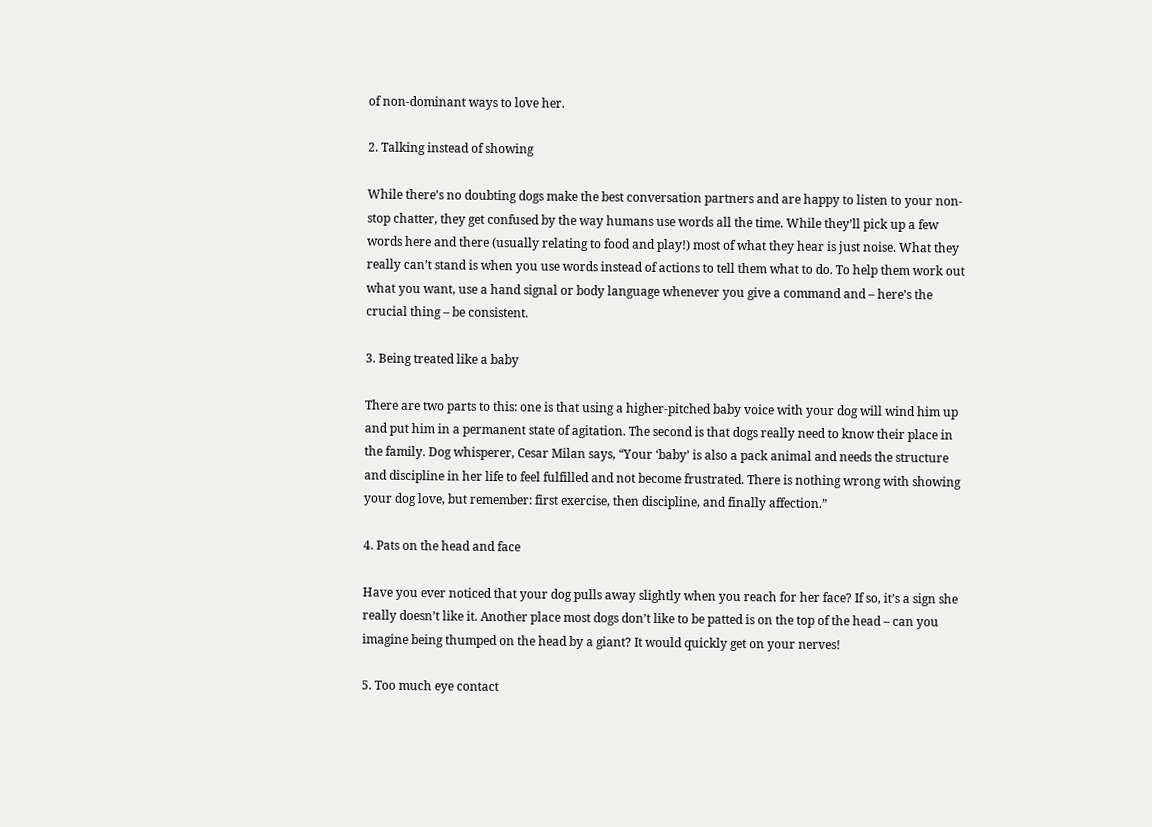of non-dominant ways to love her.

2. Talking instead of showing

While there’s no doubting dogs make the best conversation partners and are happy to listen to your non-stop chatter, they get confused by the way humans use words all the time. While they’ll pick up a few words here and there (usually relating to food and play!) most of what they hear is just noise. What they really can’t stand is when you use words instead of actions to tell them what to do. To help them work out what you want, use a hand signal or body language whenever you give a command and – here’s the crucial thing – be consistent.

3. Being treated like a baby

There are two parts to this: one is that using a higher-pitched baby voice with your dog will wind him up and put him in a permanent state of agitation. The second is that dogs really need to know their place in the family. Dog whisperer, Cesar Milan says, “Your ‘baby’ is also a pack animal and needs the structure and discipline in her life to feel fulfilled and not become frustrated. There is nothing wrong with showing your dog love, but remember: first exercise, then discipline, and finally affection.”

4. Pats on the head and face

Have you ever noticed that your dog pulls away slightly when you reach for her face? If so, it’s a sign she really doesn’t like it. Another place most dogs don’t like to be patted is on the top of the head – can you imagine being thumped on the head by a giant? It would quickly get on your nerves!

5. Too much eye contact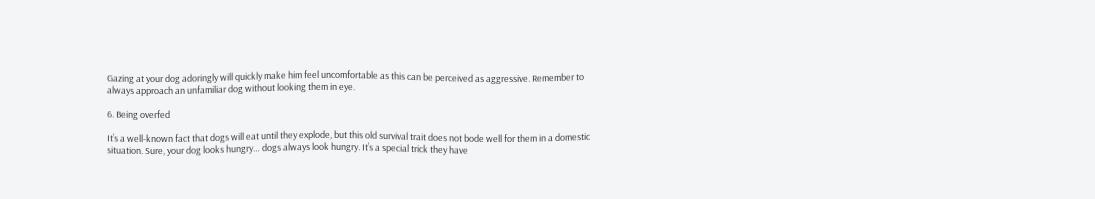Gazing at your dog adoringly will quickly make him feel uncomfortable as this can be perceived as aggressive. Remember to always approach an unfamiliar dog without looking them in eye.

6. Being overfed

It’s a well-known fact that dogs will eat until they explode, but this old survival trait does not bode well for them in a domestic situation. Sure, your dog looks hungry… dogs always look hungry. It’s a special trick they have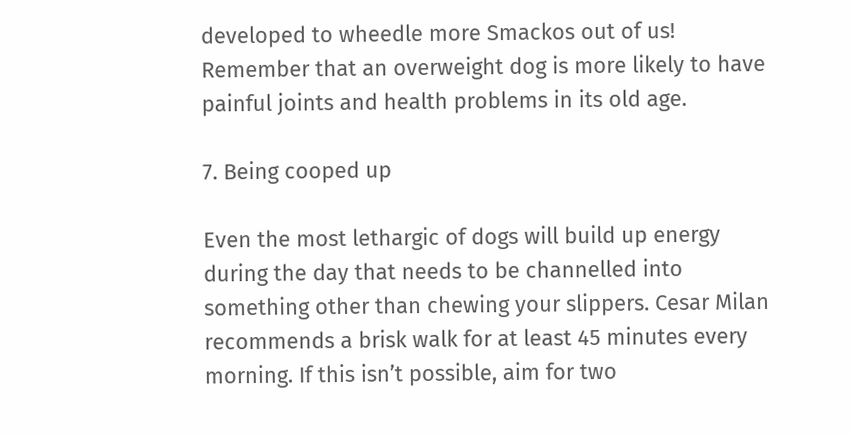developed to wheedle more Smackos out of us! Remember that an overweight dog is more likely to have painful joints and health problems in its old age.

7. Being cooped up

Even the most lethargic of dogs will build up energy during the day that needs to be channelled into something other than chewing your slippers. Cesar Milan recommends a brisk walk for at least 45 minutes every morning. If this isn’t possible, aim for two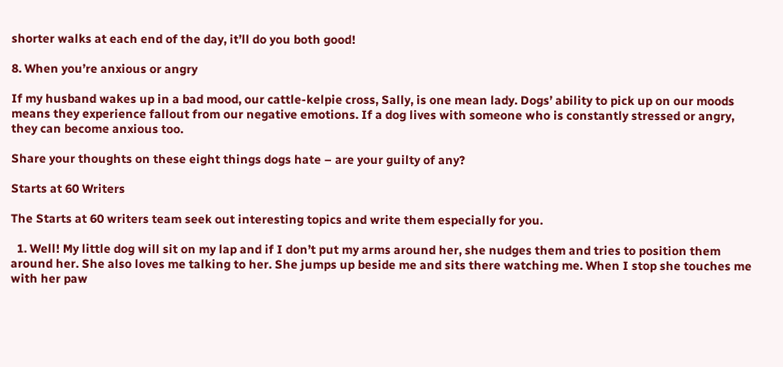shorter walks at each end of the day, it’ll do you both good!

8. When you’re anxious or angry

If my husband wakes up in a bad mood, our cattle-kelpie cross, Sally, is one mean lady. Dogs’ ability to pick up on our moods means they experience fallout from our negative emotions. If a dog lives with someone who is constantly stressed or angry, they can become anxious too.

Share your thoughts on these eight things dogs hate – are your guilty of any?

Starts at 60 Writers

The Starts at 60 writers team seek out interesting topics and write them especially for you.

  1. Well! My little dog will sit on my lap and if I don’t put my arms around her, she nudges them and tries to position them around her. She also loves me talking to her. She jumps up beside me and sits there watching me. When I stop she touches me with her paw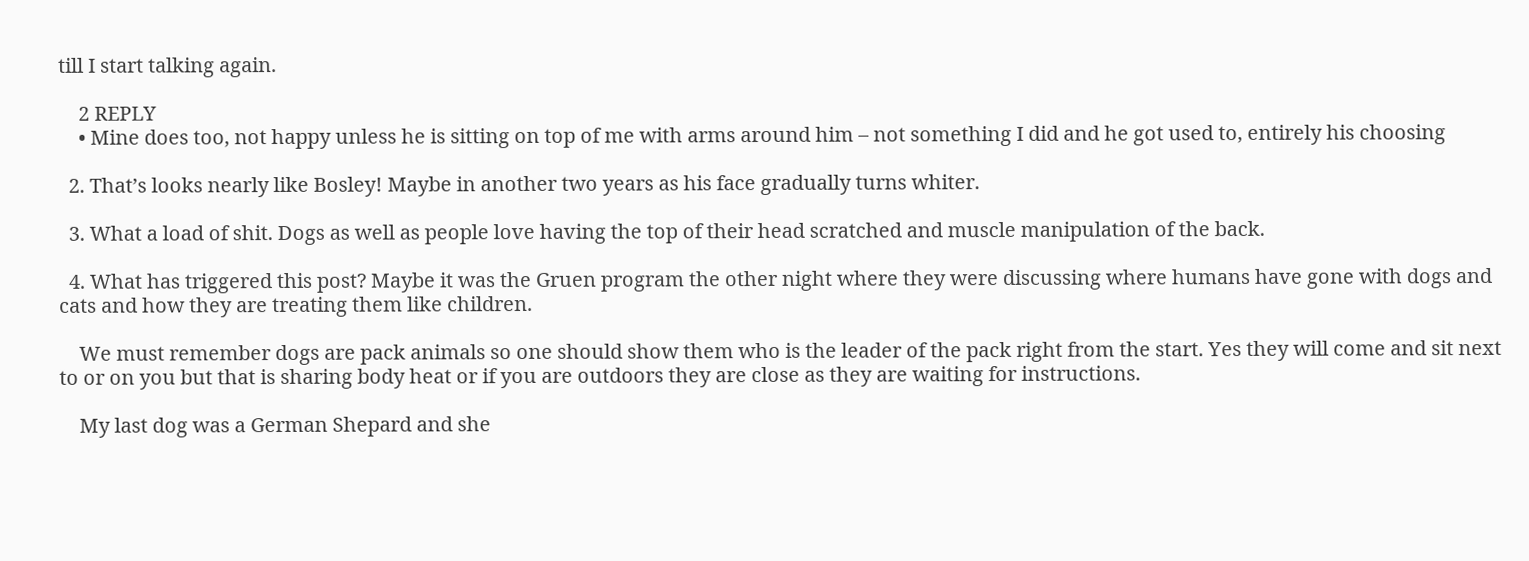till I start talking again.

    2 REPLY
    • Mine does too, not happy unless he is sitting on top of me with arms around him – not something I did and he got used to, entirely his choosing

  2. That’s looks nearly like Bosley! Maybe in another two years as his face gradually turns whiter.

  3. What a load of shit. Dogs as well as people love having the top of their head scratched and muscle manipulation of the back.

  4. What has triggered this post? Maybe it was the Gruen program the other night where they were discussing where humans have gone with dogs and cats and how they are treating them like children.

    We must remember dogs are pack animals so one should show them who is the leader of the pack right from the start. Yes they will come and sit next to or on you but that is sharing body heat or if you are outdoors they are close as they are waiting for instructions.

    My last dog was a German Shepard and she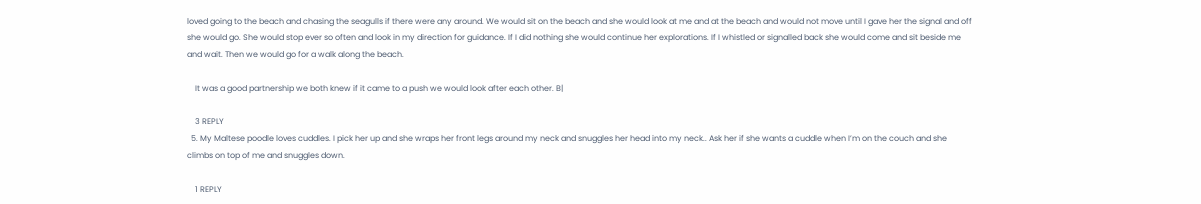loved going to the beach and chasing the seagulls if there were any around. We would sit on the beach and she would look at me and at the beach and would not move until I gave her the signal and off she would go. She would stop ever so often and look in my direction for guidance. If I did nothing she would continue her explorations. If I whistled or signalled back she would come and sit beside me and wait. Then we would go for a walk along the beach.

    It was a good partnership we both knew if it came to a push we would look after each other. B|

    3 REPLY
  5. My Maltese poodle loves cuddles. I pick her up and she wraps her front legs around my neck and snuggles her head into my neck.. Ask her if she wants a cuddle when I’m on the couch and she climbs on top of me and snuggles down.

    1 REPLY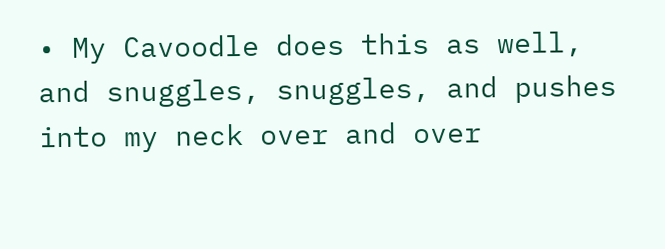• My Cavoodle does this as well, and snuggles, snuggles, and pushes into my neck over and over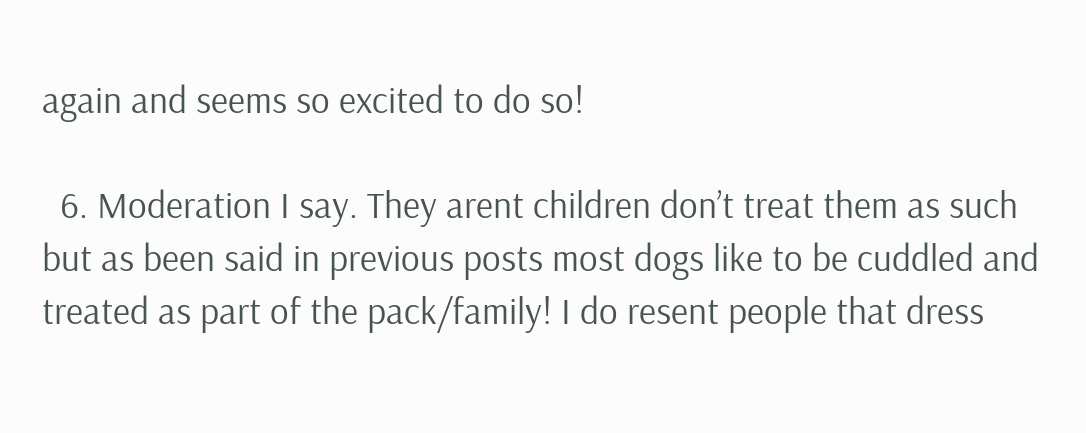again and seems so excited to do so!

  6. Moderation I say. They arent children don’t treat them as such but as been said in previous posts most dogs like to be cuddled and treated as part of the pack/family! I do resent people that dress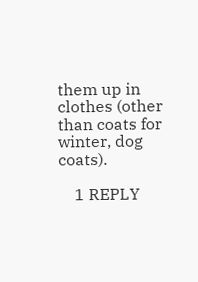them up in clothes (other than coats for winter, dog coats).

    1 REPLY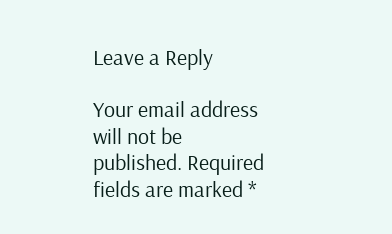Leave a Reply

Your email address will not be published. Required fields are marked *